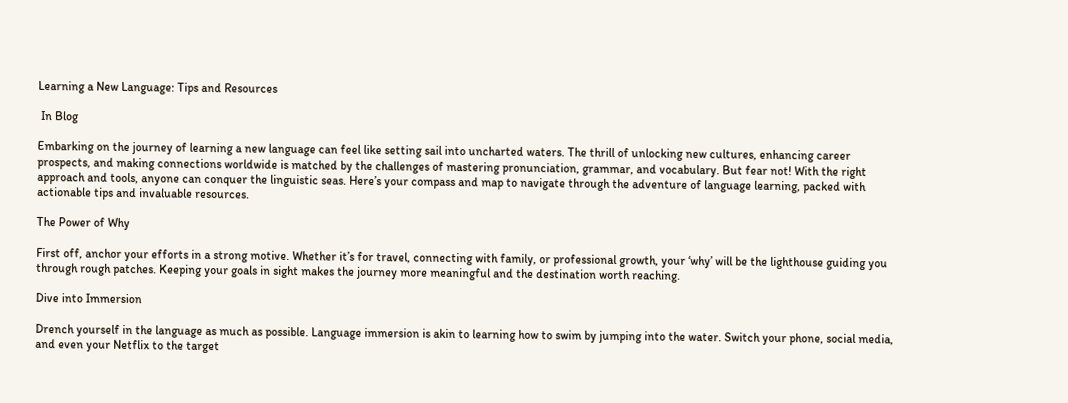Learning a New Language: Tips and Resources

 In Blog

Embarking on the journey of learning a new language can feel like setting sail into uncharted waters. The thrill of unlocking new cultures, enhancing career prospects, and making connections worldwide is matched by the challenges of mastering pronunciation, grammar, and vocabulary. But fear not! With the right approach and tools, anyone can conquer the linguistic seas. Here’s your compass and map to navigate through the adventure of language learning, packed with actionable tips and invaluable resources.

The Power of Why

First off, anchor your efforts in a strong motive. Whether it’s for travel, connecting with family, or professional growth, your ‘why’ will be the lighthouse guiding you through rough patches. Keeping your goals in sight makes the journey more meaningful and the destination worth reaching.

Dive into Immersion

Drench yourself in the language as much as possible. Language immersion is akin to learning how to swim by jumping into the water. Switch your phone, social media, and even your Netflix to the target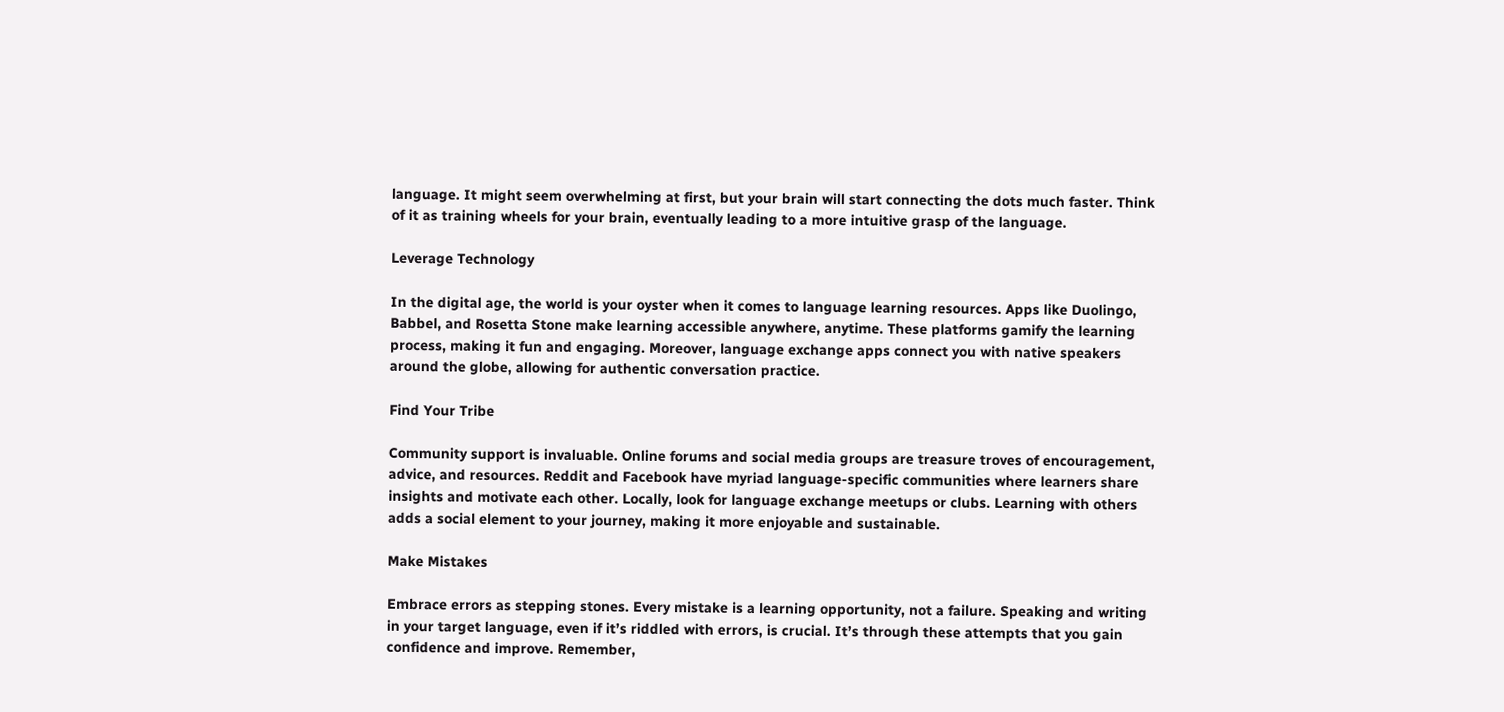language. It might seem overwhelming at first, but your brain will start connecting the dots much faster. Think of it as training wheels for your brain, eventually leading to a more intuitive grasp of the language.

Leverage Technology

In the digital age, the world is your oyster when it comes to language learning resources. Apps like Duolingo, Babbel, and Rosetta Stone make learning accessible anywhere, anytime. These platforms gamify the learning process, making it fun and engaging. Moreover, language exchange apps connect you with native speakers around the globe, allowing for authentic conversation practice.

Find Your Tribe

Community support is invaluable. Online forums and social media groups are treasure troves of encouragement, advice, and resources. Reddit and Facebook have myriad language-specific communities where learners share insights and motivate each other. Locally, look for language exchange meetups or clubs. Learning with others adds a social element to your journey, making it more enjoyable and sustainable.

Make Mistakes

Embrace errors as stepping stones. Every mistake is a learning opportunity, not a failure. Speaking and writing in your target language, even if it’s riddled with errors, is crucial. It’s through these attempts that you gain confidence and improve. Remember,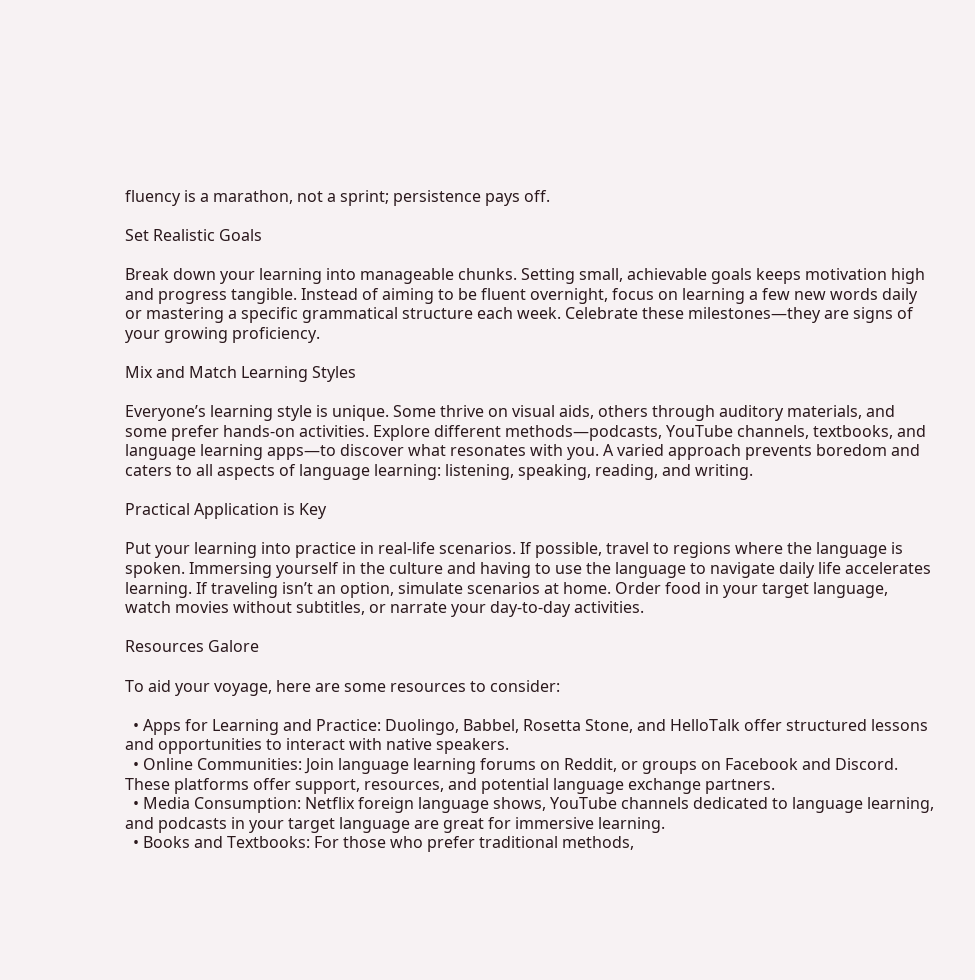fluency is a marathon, not a sprint; persistence pays off.

Set Realistic Goals

Break down your learning into manageable chunks. Setting small, achievable goals keeps motivation high and progress tangible. Instead of aiming to be fluent overnight, focus on learning a few new words daily or mastering a specific grammatical structure each week. Celebrate these milestones—they are signs of your growing proficiency.

Mix and Match Learning Styles

Everyone’s learning style is unique. Some thrive on visual aids, others through auditory materials, and some prefer hands-on activities. Explore different methods—podcasts, YouTube channels, textbooks, and language learning apps—to discover what resonates with you. A varied approach prevents boredom and caters to all aspects of language learning: listening, speaking, reading, and writing.

Practical Application is Key

Put your learning into practice in real-life scenarios. If possible, travel to regions where the language is spoken. Immersing yourself in the culture and having to use the language to navigate daily life accelerates learning. If traveling isn’t an option, simulate scenarios at home. Order food in your target language, watch movies without subtitles, or narrate your day-to-day activities.

Resources Galore

To aid your voyage, here are some resources to consider:

  • Apps for Learning and Practice: Duolingo, Babbel, Rosetta Stone, and HelloTalk offer structured lessons and opportunities to interact with native speakers.
  • Online Communities: Join language learning forums on Reddit, or groups on Facebook and Discord. These platforms offer support, resources, and potential language exchange partners.
  • Media Consumption: Netflix foreign language shows, YouTube channels dedicated to language learning, and podcasts in your target language are great for immersive learning.
  • Books and Textbooks: For those who prefer traditional methods,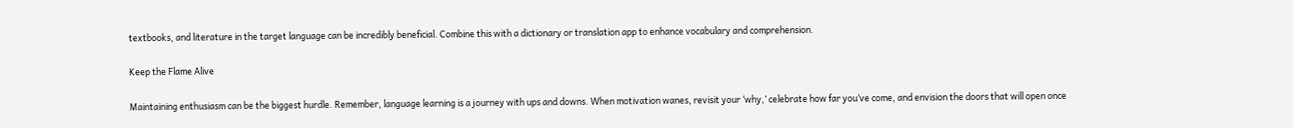textbooks, and literature in the target language can be incredibly beneficial. Combine this with a dictionary or translation app to enhance vocabulary and comprehension.

Keep the Flame Alive

Maintaining enthusiasm can be the biggest hurdle. Remember, language learning is a journey with ups and downs. When motivation wanes, revisit your ‘why,’ celebrate how far you’ve come, and envision the doors that will open once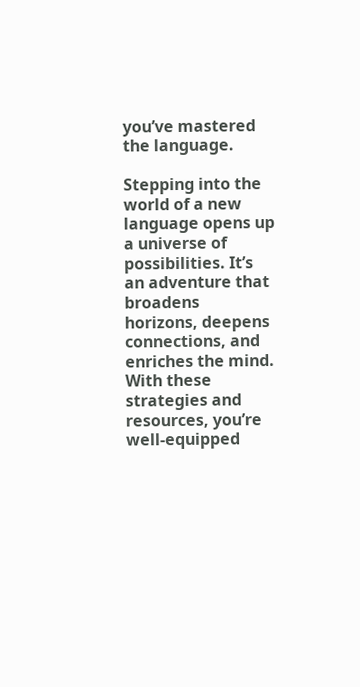you’ve mastered the language.

Stepping into the world of a new language opens up a universe of possibilities. It’s an adventure that broadens horizons, deepens connections, and enriches the mind. With these strategies and resources, you’re well-equipped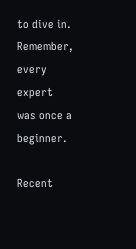to dive in. Remember, every expert was once a beginner.

Recent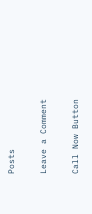Posts

Leave a Comment

Call Now Button